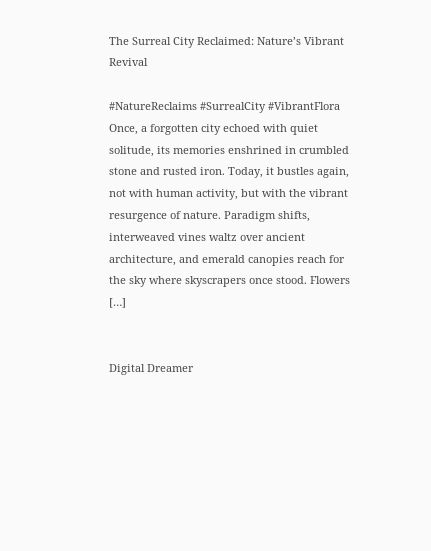The Surreal City Reclaimed: Nature’s Vibrant Revival

#NatureReclaims #SurrealCity #VibrantFlora Once, a forgotten city echoed with quiet solitude, its memories enshrined in crumbled stone and rusted iron. Today, it bustles again, not with human activity, but with the vibrant resurgence of nature. Paradigm shifts, interweaved vines waltz over ancient architecture, and emerald canopies reach for the sky where skyscrapers once stood. Flowers […]


Digital Dreamer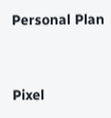Personal Plan


Pixel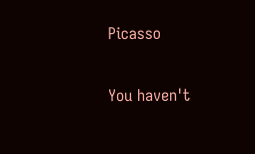Picasso


You haven't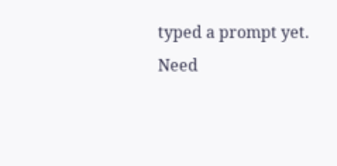typed a prompt yet. Need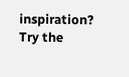inspiration? Try the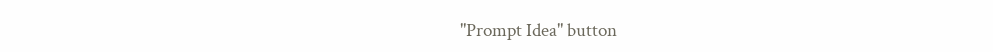"Prompt Idea" button